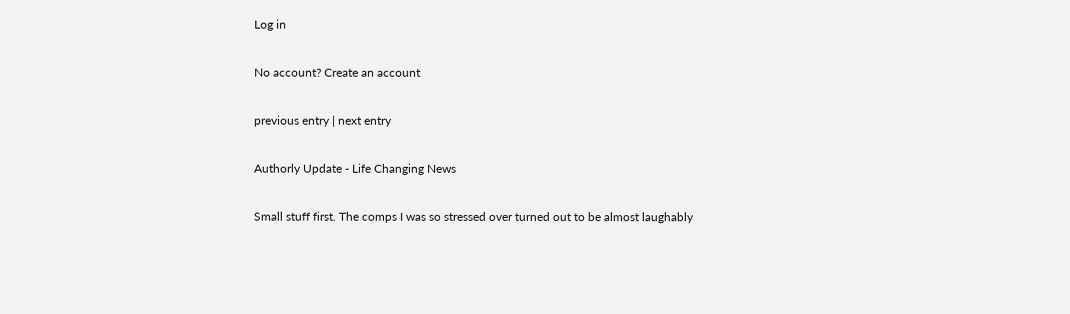Log in

No account? Create an account

previous entry | next entry

Authorly Update - Life Changing News

Small stuff first. The comps I was so stressed over turned out to be almost laughably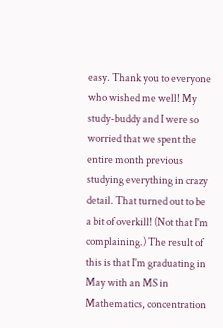easy. Thank you to everyone who wished me well! My study-buddy and I were so worried that we spent the entire month previous studying everything in crazy detail. That turned out to be a bit of overkill! (Not that I'm complaining.) The result of this is that I'm graduating in May with an MS in Mathematics, concentration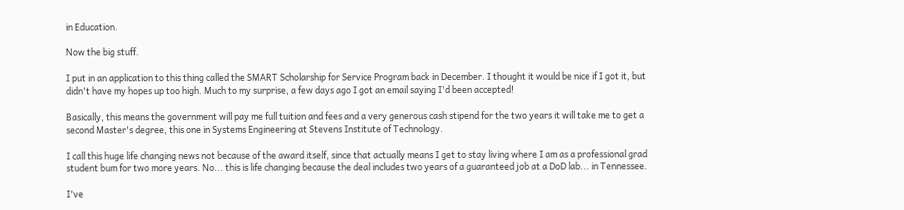in Education.

Now the big stuff.

I put in an application to this thing called the SMART Scholarship for Service Program back in December. I thought it would be nice if I got it, but didn't have my hopes up too high. Much to my surprise, a few days ago I got an email saying I'd been accepted!

Basically, this means the government will pay me full tuition and fees and a very generous cash stipend for the two years it will take me to get a second Master's degree, this one in Systems Engineering at Stevens Institute of Technology.

I call this huge life changing news not because of the award itself, since that actually means I get to stay living where I am as a professional grad student bum for two more years. No... this is life changing because the deal includes two years of a guaranteed job at a DoD lab... in Tennessee.

I've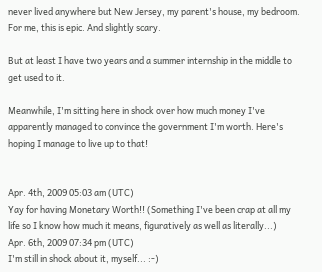never lived anywhere but New Jersey, my parent's house, my bedroom. For me, this is epic. And slightly scary.

But at least I have two years and a summer internship in the middle to get used to it.

Meanwhile, I'm sitting here in shock over how much money I've apparently managed to convince the government I'm worth. Here's hoping I manage to live up to that!


Apr. 4th, 2009 05:03 am (UTC)
Yay for having Monetary Worth!! (Something I've been crap at all my life so I know how much it means, figuratively as well as literally...)
Apr. 6th, 2009 07:34 pm (UTC)
I'm still in shock about it, myself... :-)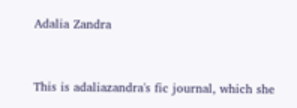Adalia Zandra


This is adaliazandra's fic journal, which she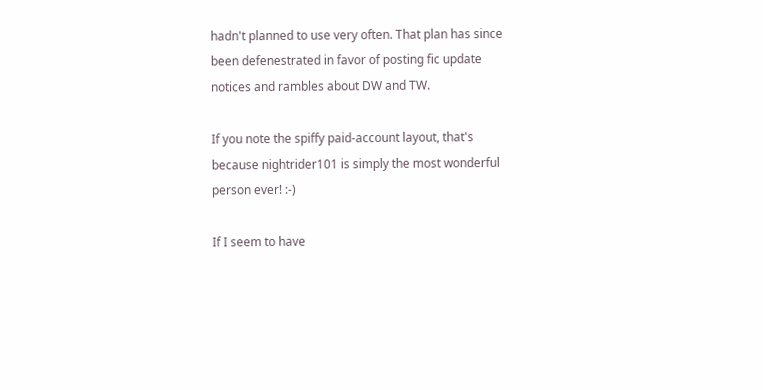hadn't planned to use very often. That plan has since been defenestrated in favor of posting fic update notices and rambles about DW and TW.

If you note the spiffy paid-account layout, that's because nightrider101 is simply the most wonderful person ever! :-)

If I seem to have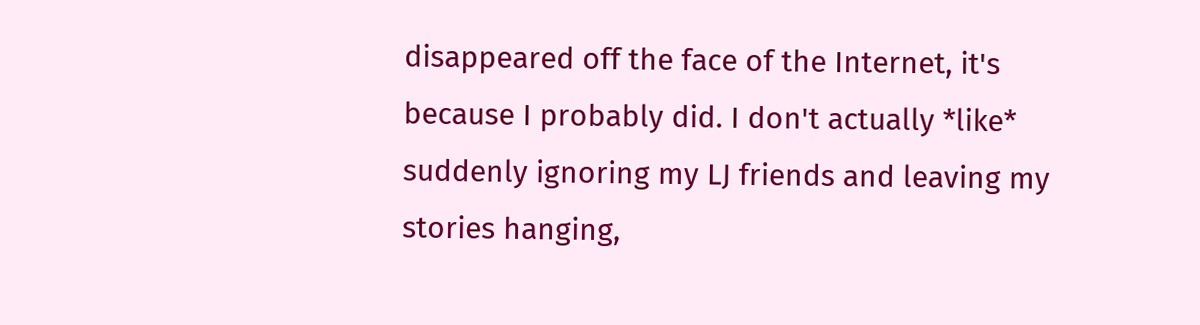disappeared off the face of the Internet, it's because I probably did. I don't actually *like* suddenly ignoring my LJ friends and leaving my stories hanging,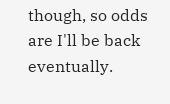though, so odds are I'll be back eventually.